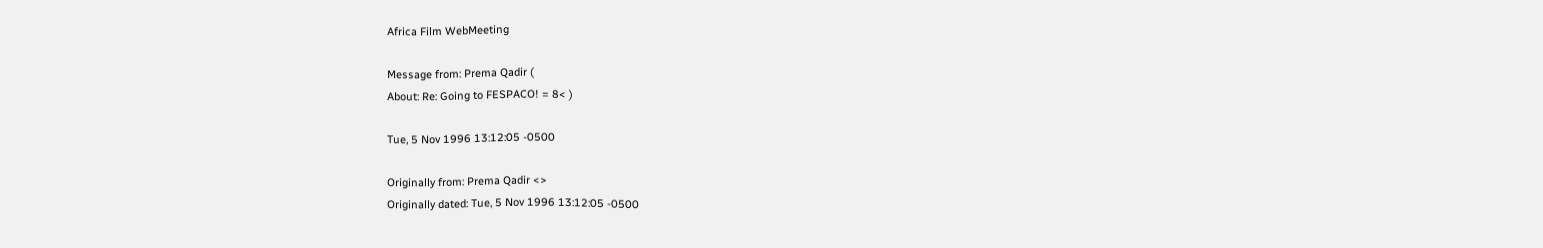Africa Film WebMeeting

Message from: Prema Qadir (
About: Re: Going to FESPACO! = 8< )

Tue, 5 Nov 1996 13:12:05 -0500

Originally from: Prema Qadir <>
Originally dated: Tue, 5 Nov 1996 13:12:05 -0500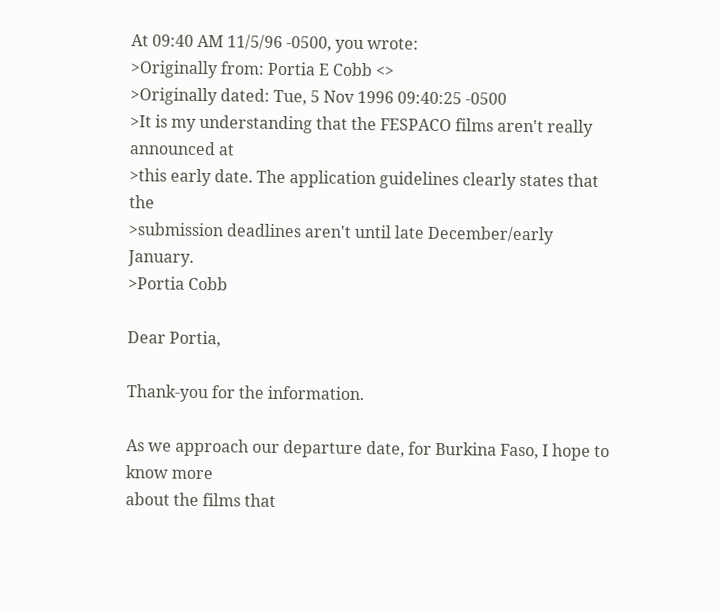At 09:40 AM 11/5/96 -0500, you wrote:
>Originally from: Portia E Cobb <>
>Originally dated: Tue, 5 Nov 1996 09:40:25 -0500
>It is my understanding that the FESPACO films aren't really announced at
>this early date. The application guidelines clearly states that the
>submission deadlines aren't until late December/early January.
>Portia Cobb

Dear Portia,

Thank-you for the information.

As we approach our departure date, for Burkina Faso, I hope to know more
about the films that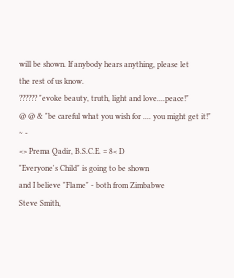will be shown. If anybody hears anything, please let
the rest of us know.
?????? "evoke beauty, truth, light and love....peace!"
@ @ & "be careful what you wish for .... you might get it!"
~ -
<> Prema Qadir, B.S.C.E. = 8< D
"Everyone's Child" is going to be shown
and I believe "Flame" - both from Zimbabwe
Steve Smith,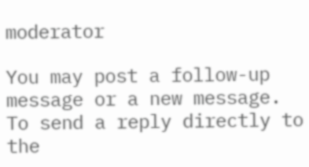moderator

You may post a follow-up message or a new message. To send a reply directly to the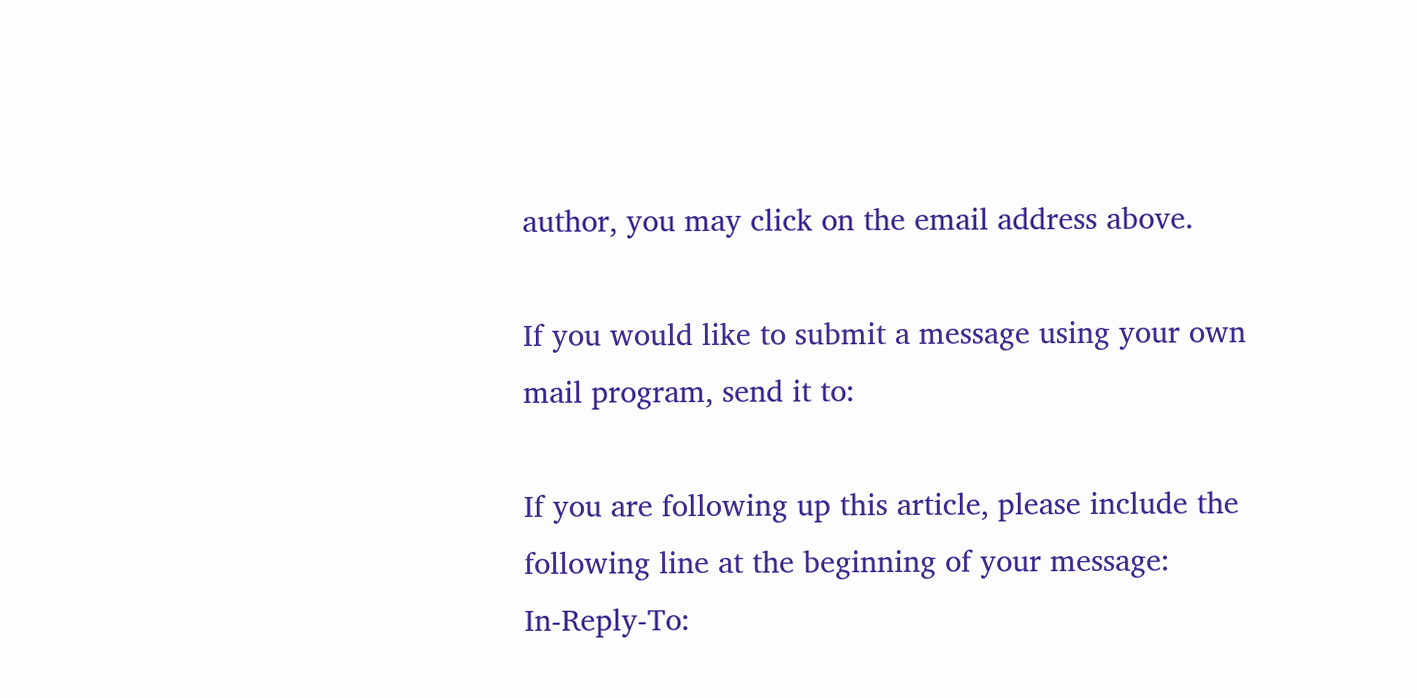author, you may click on the email address above.

If you would like to submit a message using your own mail program, send it to:

If you are following up this article, please include the following line at the beginning of your message:
In-Reply-To: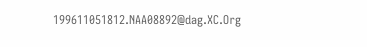199611051812.NAA08892@dag.XC.Org